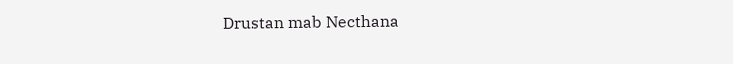Drustan mab Necthana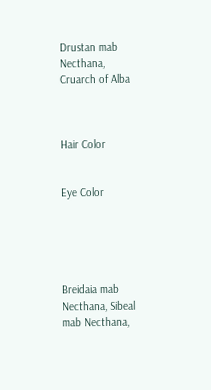Drustan mab Necthana, Cruarch of Alba



Hair Color


Eye Color





Breidaia mab Necthana, Sibeal mab Necthana,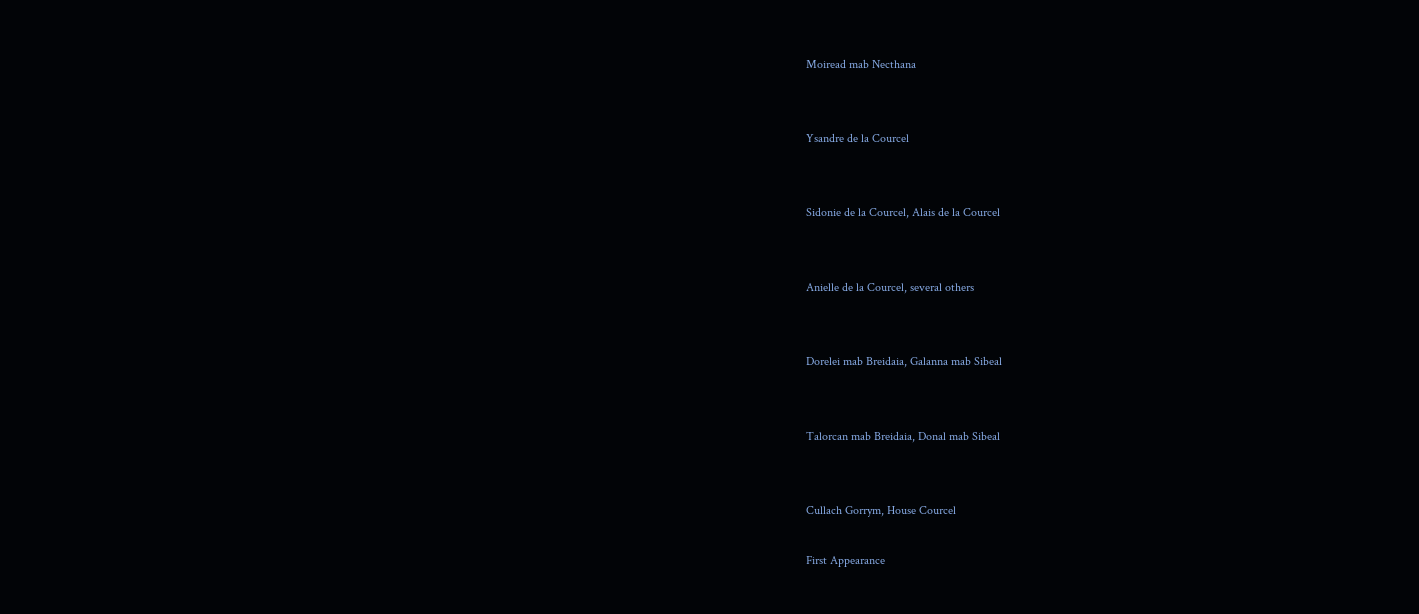Moiread mab Necthana


Ysandre de la Courcel


Sidonie de la Courcel, Alais de la Courcel


Anielle de la Courcel, several others


Dorelei mab Breidaia, Galanna mab Sibeal


Talorcan mab Breidaia, Donal mab Sibeal


Cullach Gorrym, House Courcel

First Appearance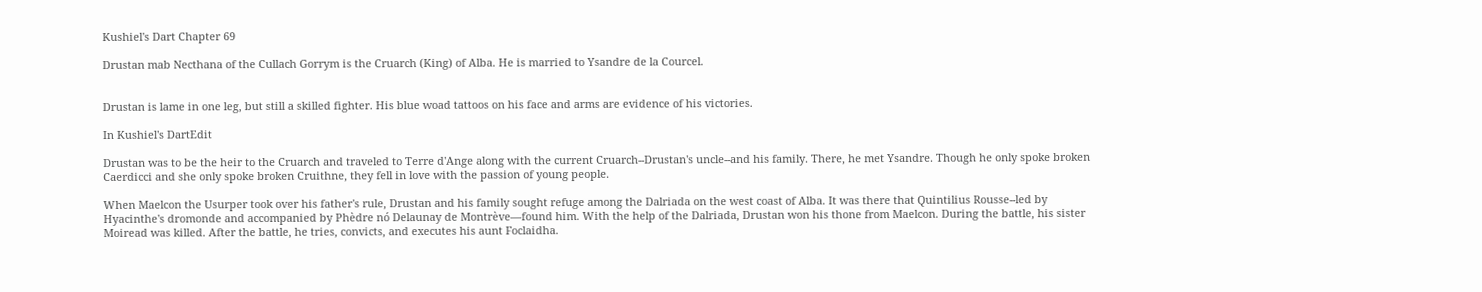Kushiel's Dart Chapter 69

Drustan mab Necthana of the Cullach Gorrym is the Cruarch (King) of Alba. He is married to Ysandre de la Courcel.


Drustan is lame in one leg, but still a skilled fighter. His blue woad tattoos on his face and arms are evidence of his victories.

In Kushiel's DartEdit

Drustan was to be the heir to the Cruarch and traveled to Terre d'Ange along with the current Cruarch--Drustan's uncle--and his family. There, he met Ysandre. Though he only spoke broken Caerdicci and she only spoke broken Cruithne, they fell in love with the passion of young people.

When Maelcon the Usurper took over his father's rule, Drustan and his family sought refuge among the Dalriada on the west coast of Alba. It was there that Quintilius Rousse--led by Hyacinthe's dromonde and accompanied by Phèdre nó Delaunay de Montrève—found him. With the help of the Dalriada, Drustan won his thone from Maelcon. During the battle, his sister Moiread was killed. After the battle, he tries, convicts, and executes his aunt Foclaidha.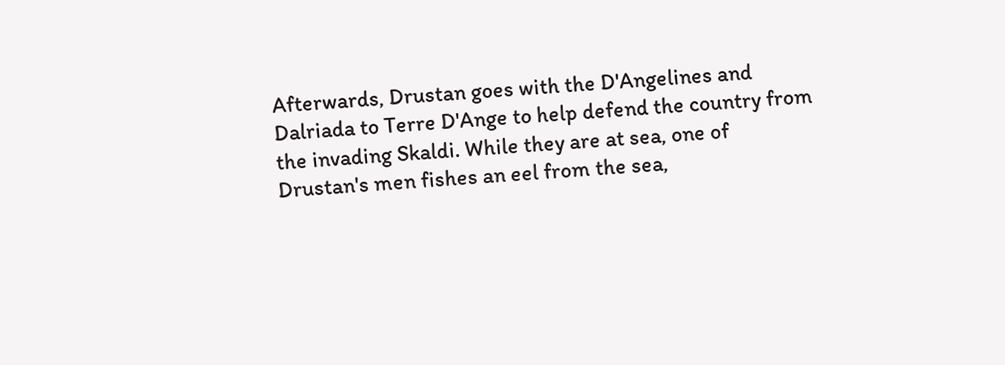Afterwards, Drustan goes with the D'Angelines and Dalriada to Terre D'Ange to help defend the country from the invading Skaldi. While they are at sea, one of Drustan's men fishes an eel from the sea,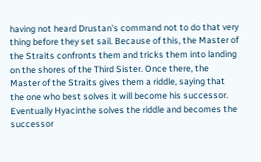having not heard Drustan's command not to do that very thing before they set sail. Because of this, the Master of the Straits confronts them and tricks them into landing on the shores of the Third Sister. Once there, the Master of the Straits gives them a riddle, saying that the one who best solves it will become his successor. Eventually Hyacinthe solves the riddle and becomes the successor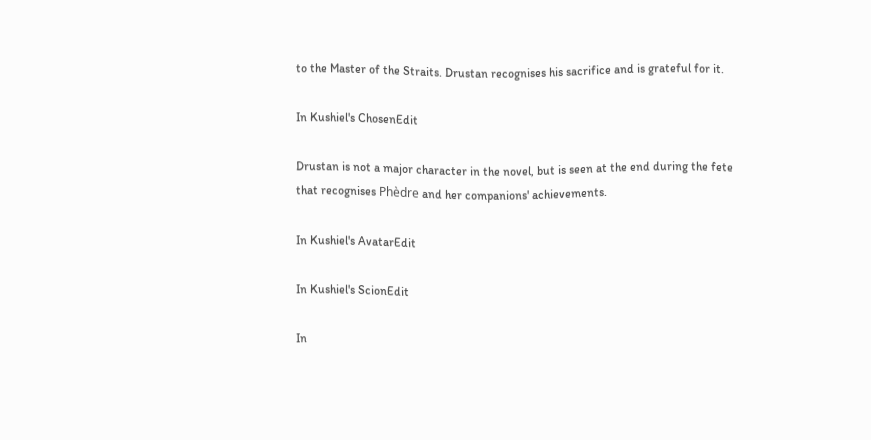to the Master of the Straits. Drustan recognises his sacrifice and is grateful for it.

In Kushiel's ChosenEdit

Drustan is not a major character in the novel, but is seen at the end during the fete that recognises Phèdre and her companions' achievements.

In Kushiel's AvatarEdit

In Kushiel's ScionEdit

In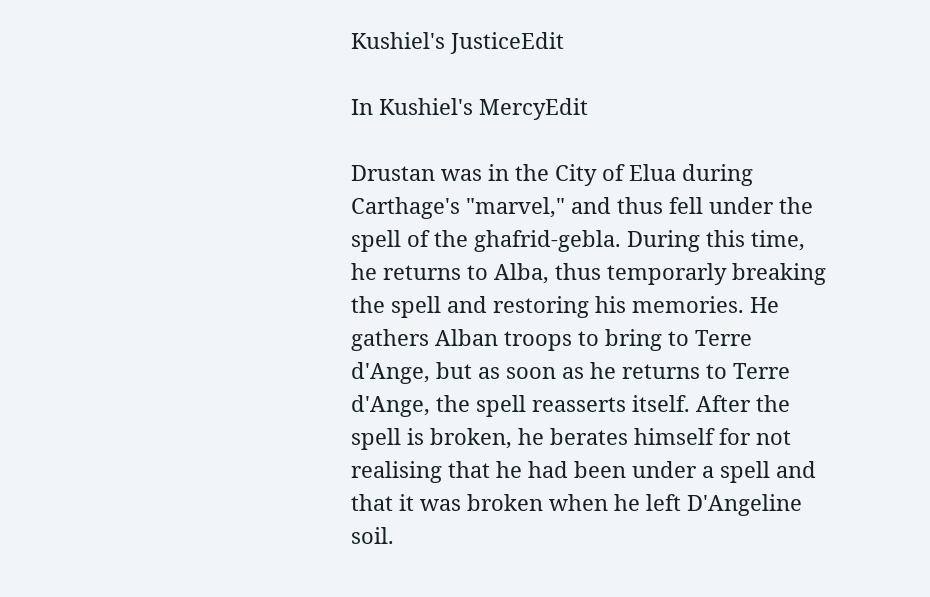Kushiel's JusticeEdit

In Kushiel's MercyEdit

Drustan was in the City of Elua during Carthage's "marvel," and thus fell under the spell of the ghafrid-gebla. During this time, he returns to Alba, thus temporarly breaking the spell and restoring his memories. He gathers Alban troops to bring to Terre d'Ange, but as soon as he returns to Terre d'Ange, the spell reasserts itself. After the spell is broken, he berates himself for not realising that he had been under a spell and that it was broken when he left D'Angeline soil.